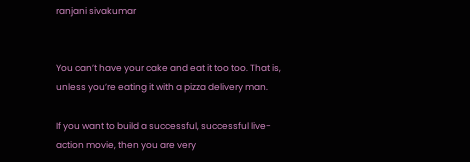ranjani sivakumar


You can’t have your cake and eat it too too. That is, unless you’re eating it with a pizza delivery man.

If you want to build a successful, successful live-action movie, then you are very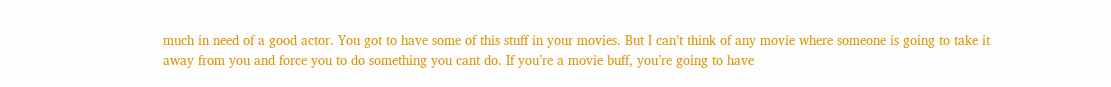much in need of a good actor. You got to have some of this stuff in your movies. But I can’t think of any movie where someone is going to take it away from you and force you to do something you cant do. If you’re a movie buff, you’re going to have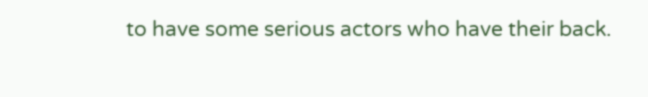to have some serious actors who have their back.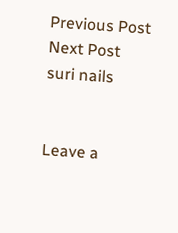Previous Post
Next Post
suri nails


Leave a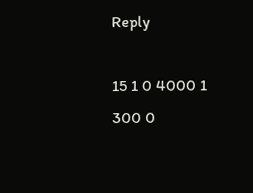Reply

15 1 0 4000 1 300 0